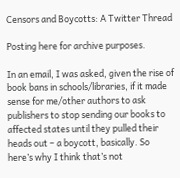Censors and Boycotts: A Twitter Thread

Posting here for archive purposes.

In an email, I was asked, given the rise of book bans in schools/libraries, if it made sense for me/other authors to ask publishers to stop sending our books to affected states until they pulled their heads out – a boycott, basically. So here’s why I think that’s not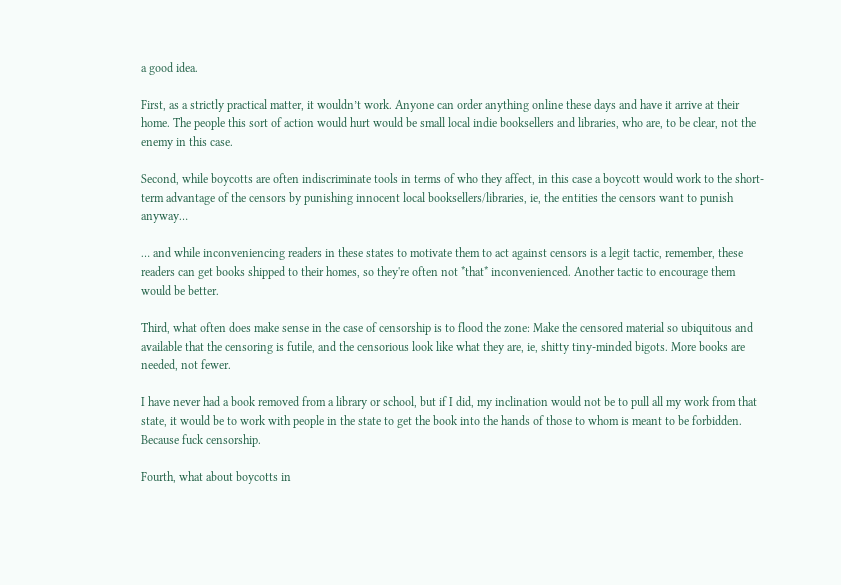a good idea.

First, as a strictly practical matter, it wouldn’t work. Anyone can order anything online these days and have it arrive at their home. The people this sort of action would hurt would be small local indie booksellers and libraries, who are, to be clear, not the enemy in this case.

Second, while boycotts are often indiscriminate tools in terms of who they affect, in this case a boycott would work to the short-term advantage of the censors by punishing innocent local booksellers/libraries, ie, the entities the censors want to punish anyway…

… and while inconveniencing readers in these states to motivate them to act against censors is a legit tactic, remember, these readers can get books shipped to their homes, so they're often not *that* inconvenienced. Another tactic to encourage them would be better.

Third, what often does make sense in the case of censorship is to flood the zone: Make the censored material so ubiquitous and available that the censoring is futile, and the censorious look like what they are, ie, shitty tiny-minded bigots. More books are needed, not fewer.

I have never had a book removed from a library or school, but if I did, my inclination would not be to pull all my work from that state, it would be to work with people in the state to get the book into the hands of those to whom is meant to be forbidden. Because fuck censorship.

Fourth, what about boycotts in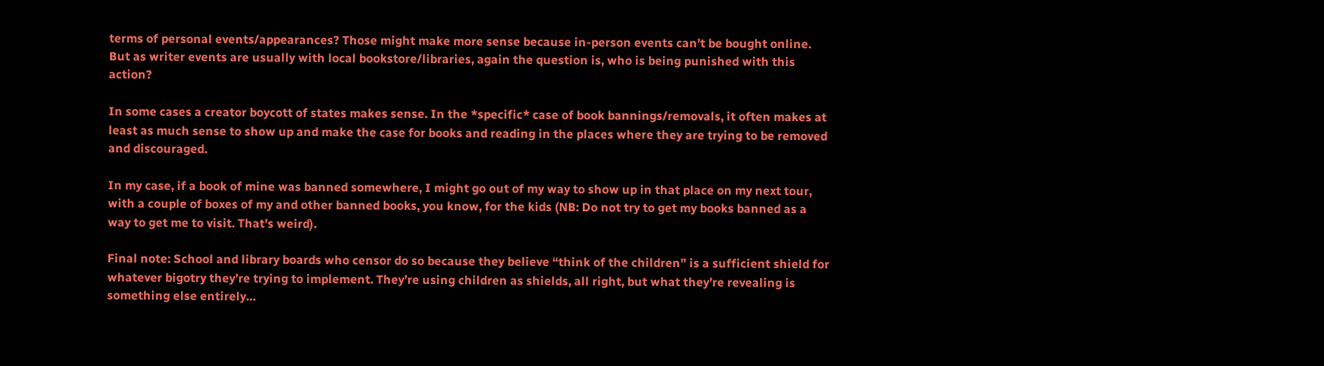terms of personal events/appearances? Those might make more sense because in-person events can’t be bought online. But as writer events are usually with local bookstore/libraries, again the question is, who is being punished with this action?

In some cases a creator boycott of states makes sense. In the *specific* case of book bannings/removals, it often makes at least as much sense to show up and make the case for books and reading in the places where they are trying to be removed and discouraged.

In my case, if a book of mine was banned somewhere, I might go out of my way to show up in that place on my next tour, with a couple of boxes of my and other banned books, you know, for the kids (NB: Do not try to get my books banned as a way to get me to visit. That's weird).

Final note: School and library boards who censor do so because they believe “think of the children” is a sufficient shield for whatever bigotry they’re trying to implement. They’re using children as shields, all right, but what they’re revealing is something else entirely…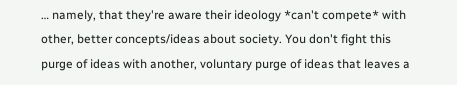… namely, that they're aware their ideology *can't compete* with other, better concepts/ideas about society. You don't fight this purge of ideas with another, voluntary purge of ideas that leaves a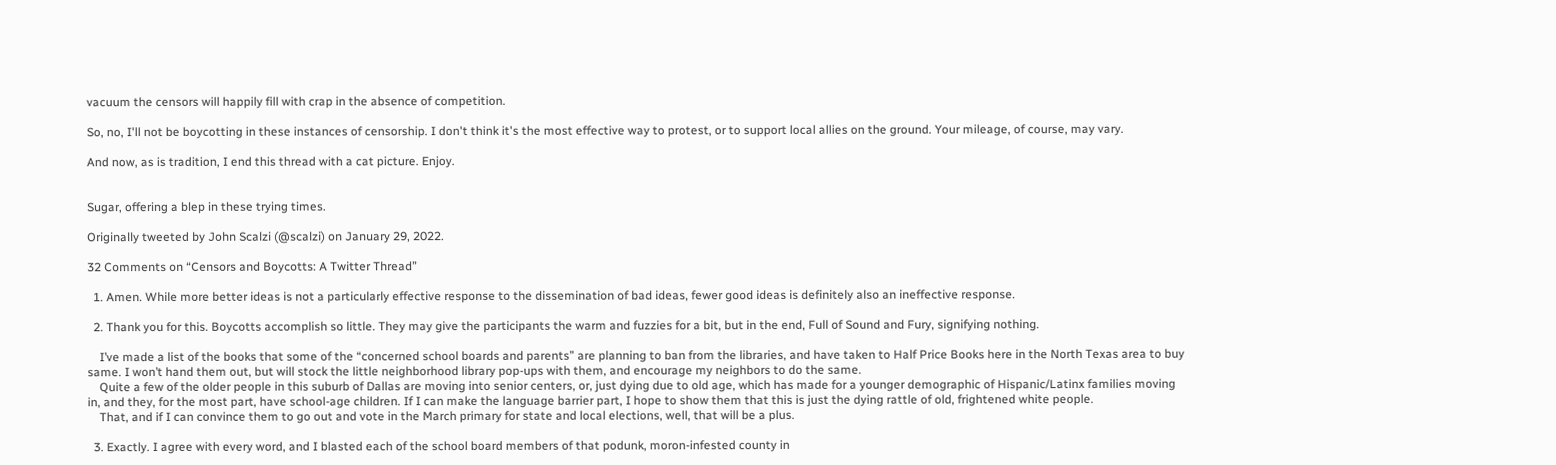vacuum the censors will happily fill with crap in the absence of competition.

So, no, I'll not be boycotting in these instances of censorship. I don't think it's the most effective way to protest, or to support local allies on the ground. Your mileage, of course, may vary.

And now, as is tradition, I end this thread with a cat picture. Enjoy.


Sugar, offering a blep in these trying times.

Originally tweeted by John Scalzi (@scalzi) on January 29, 2022.

32 Comments on “Censors and Boycotts: A Twitter Thread”

  1. Amen. While more better ideas is not a particularly effective response to the dissemination of bad ideas, fewer good ideas is definitely also an ineffective response.

  2. Thank you for this. Boycotts accomplish so little. They may give the participants the warm and fuzzies for a bit, but in the end, Full of Sound and Fury, signifying nothing.

    I’ve made a list of the books that some of the “concerned school boards and parents” are planning to ban from the libraries, and have taken to Half Price Books here in the North Texas area to buy same. I won’t hand them out, but will stock the little neighborhood library pop-ups with them, and encourage my neighbors to do the same.
    Quite a few of the older people in this suburb of Dallas are moving into senior centers, or, just dying due to old age, which has made for a younger demographic of Hispanic/Latinx families moving in, and they, for the most part, have school-age children. If I can make the language barrier part, I hope to show them that this is just the dying rattle of old, frightened white people.
    That, and if I can convince them to go out and vote in the March primary for state and local elections, well, that will be a plus.

  3. Exactly. I agree with every word, and I blasted each of the school board members of that podunk, moron-infested county in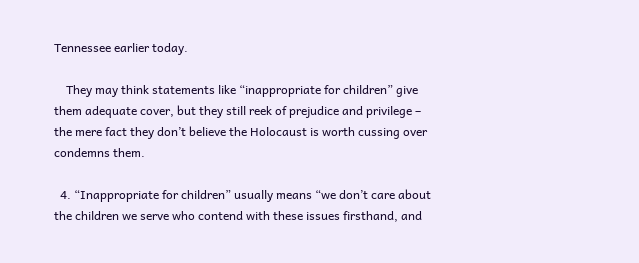Tennessee earlier today.

    They may think statements like “inappropriate for children” give them adequate cover, but they still reek of prejudice and privilege – the mere fact they don’t believe the Holocaust is worth cussing over condemns them.

  4. “Inappropriate for children” usually means “we don’t care about the children we serve who contend with these issues firsthand, and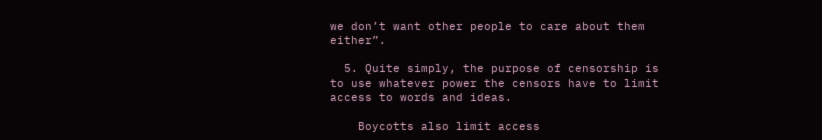we don’t want other people to care about them either”.

  5. Quite simply, the purpose of censorship is to use whatever power the censors have to limit access to words and ideas.

    Boycotts also limit access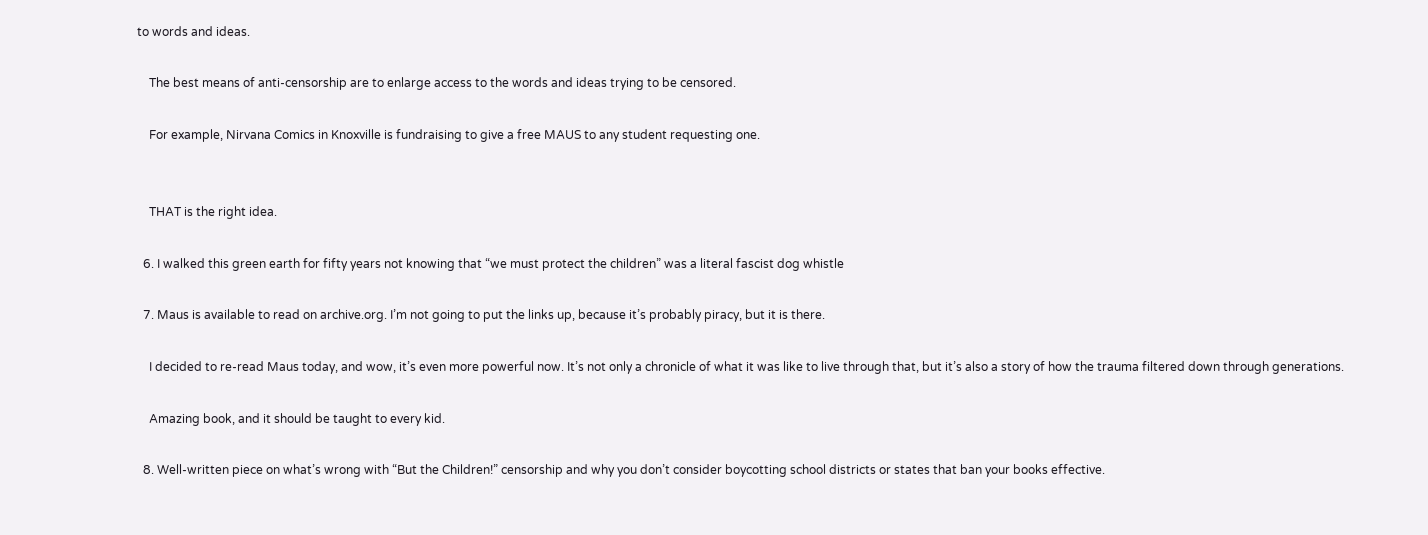to words and ideas.

    The best means of anti-censorship are to enlarge access to the words and ideas trying to be censored.

    For example, Nirvana Comics in Knoxville is fundraising to give a free MAUS to any student requesting one.


    THAT is the right idea.

  6. I walked this green earth for fifty years not knowing that “we must protect the children” was a literal fascist dog whistle

  7. Maus is available to read on archive.org. I’m not going to put the links up, because it’s probably piracy, but it is there.

    I decided to re-read Maus today, and wow, it’s even more powerful now. It’s not only a chronicle of what it was like to live through that, but it’s also a story of how the trauma filtered down through generations.

    Amazing book, and it should be taught to every kid.

  8. Well-written piece on what’s wrong with “But the Children!” censorship and why you don’t consider boycotting school districts or states that ban your books effective.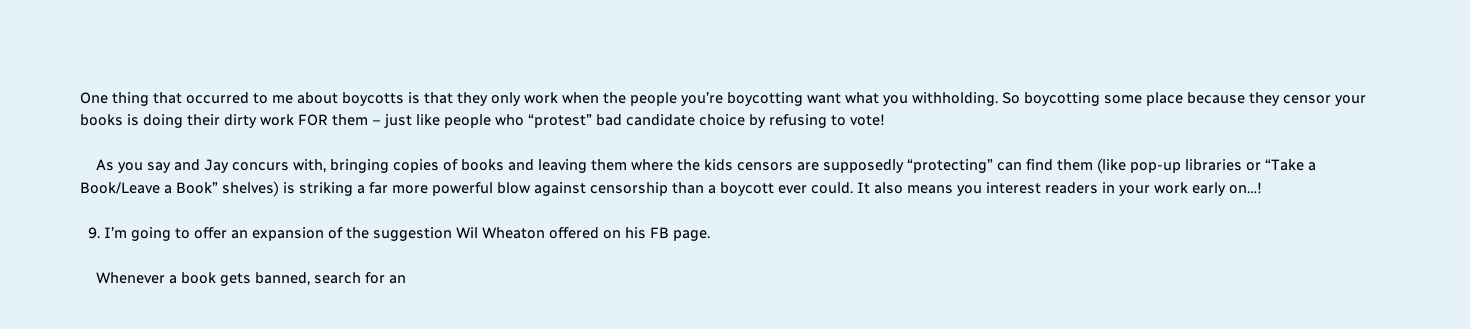One thing that occurred to me about boycotts is that they only work when the people you’re boycotting want what you withholding. So boycotting some place because they censor your books is doing their dirty work FOR them – just like people who “protest” bad candidate choice by refusing to vote!

    As you say and Jay concurs with, bringing copies of books and leaving them where the kids censors are supposedly “protecting” can find them (like pop-up libraries or “Take a Book/Leave a Book” shelves) is striking a far more powerful blow against censorship than a boycott ever could. It also means you interest readers in your work early on…!

  9. I’m going to offer an expansion of the suggestion Wil Wheaton offered on his FB page.

    Whenever a book gets banned, search for an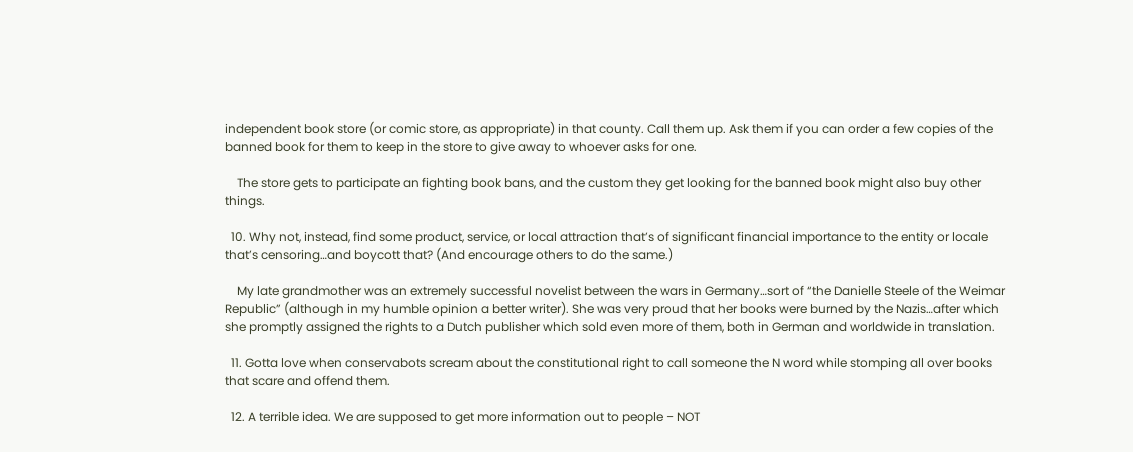independent book store (or comic store, as appropriate) in that county. Call them up. Ask them if you can order a few copies of the banned book for them to keep in the store to give away to whoever asks for one.

    The store gets to participate an fighting book bans, and the custom they get looking for the banned book might also buy other things.

  10. Why not, instead, find some product, service, or local attraction that’s of significant financial importance to the entity or locale that’s censoring…and boycott that? (And encourage others to do the same.)

    My late grandmother was an extremely successful novelist between the wars in Germany…sort of “the Danielle Steele of the Weimar Republic” (although in my humble opinion a better writer). She was very proud that her books were burned by the Nazis…after which she promptly assigned the rights to a Dutch publisher which sold even more of them, both in German and worldwide in translation.

  11. Gotta love when conservabots scream about the constitutional right to call someone the N word while stomping all over books that scare and offend them.

  12. A terrible idea. We are supposed to get more information out to people – NOT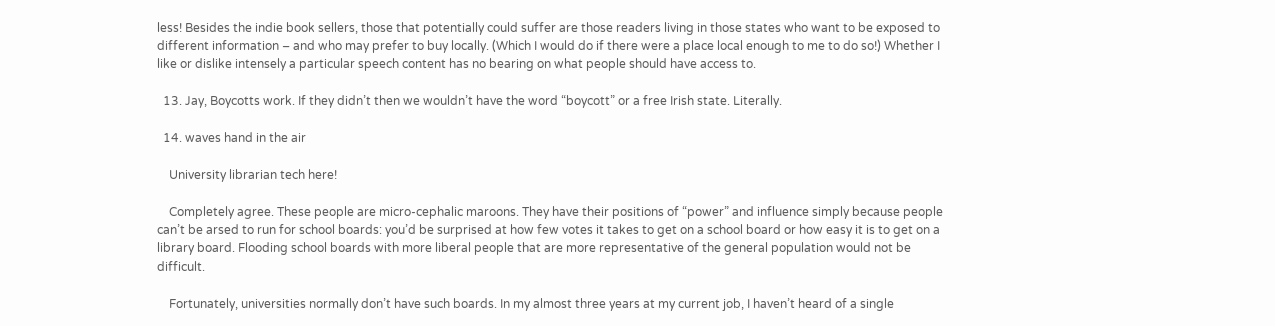less! Besides the indie book sellers, those that potentially could suffer are those readers living in those states who want to be exposed to different information – and who may prefer to buy locally. (Which I would do if there were a place local enough to me to do so!) Whether I like or dislike intensely a particular speech content has no bearing on what people should have access to.

  13. Jay, Boycotts work. If they didn’t then we wouldn’t have the word “boycott” or a free Irish state. Literally.

  14. waves hand in the air

    University librarian tech here!

    Completely agree. These people are micro-cephalic maroons. They have their positions of “power” and influence simply because people can’t be arsed to run for school boards: you’d be surprised at how few votes it takes to get on a school board or how easy it is to get on a library board. Flooding school boards with more liberal people that are more representative of the general population would not be difficult.

    Fortunately, universities normally don’t have such boards. In my almost three years at my current job, I haven’t heard of a single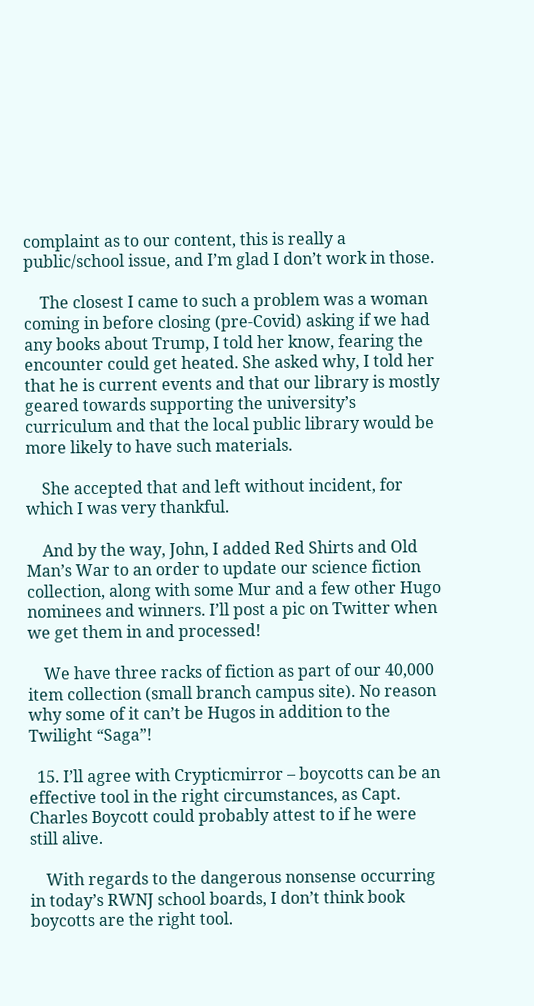complaint as to our content, this is really a public/school issue, and I’m glad I don’t work in those.

    The closest I came to such a problem was a woman coming in before closing (pre-Covid) asking if we had any books about Trump, I told her know, fearing the encounter could get heated. She asked why, I told her that he is current events and that our library is mostly geared towards supporting the university’s curriculum and that the local public library would be more likely to have such materials.

    She accepted that and left without incident, for which I was very thankful.

    And by the way, John, I added Red Shirts and Old Man’s War to an order to update our science fiction collection, along with some Mur and a few other Hugo nominees and winners. I’ll post a pic on Twitter when we get them in and processed!

    We have three racks of fiction as part of our 40,000 item collection (small branch campus site). No reason why some of it can’t be Hugos in addition to the Twilight “Saga”!

  15. I’ll agree with Crypticmirror – boycotts can be an effective tool in the right circumstances, as Capt. Charles Boycott could probably attest to if he were still alive.

    With regards to the dangerous nonsense occurring in today’s RWNJ school boards, I don’t think book boycotts are the right tool.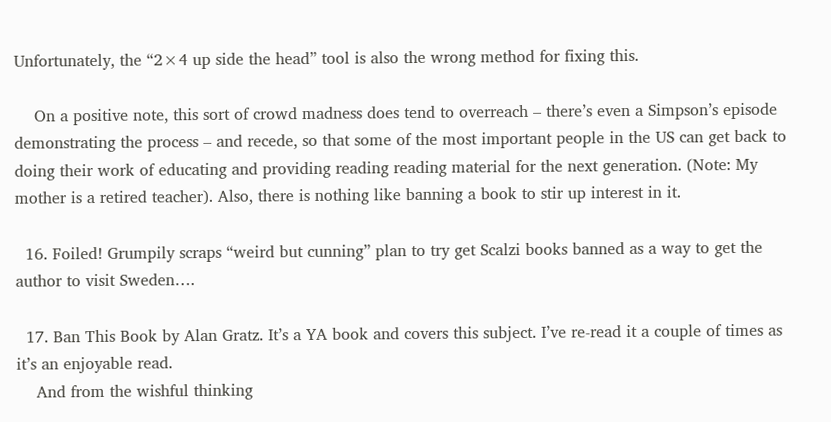Unfortunately, the “2×4 up side the head” tool is also the wrong method for fixing this.

    On a positive note, this sort of crowd madness does tend to overreach – there’s even a Simpson’s episode demonstrating the process – and recede, so that some of the most important people in the US can get back to doing their work of educating and providing reading reading material for the next generation. (Note: My mother is a retired teacher). Also, there is nothing like banning a book to stir up interest in it.

  16. Foiled! Grumpily scraps “weird but cunning” plan to try get Scalzi books banned as a way to get the author to visit Sweden….

  17. Ban This Book by Alan Gratz. It’s a YA book and covers this subject. I’ve re-read it a couple of times as it’s an enjoyable read.
    And from the wishful thinking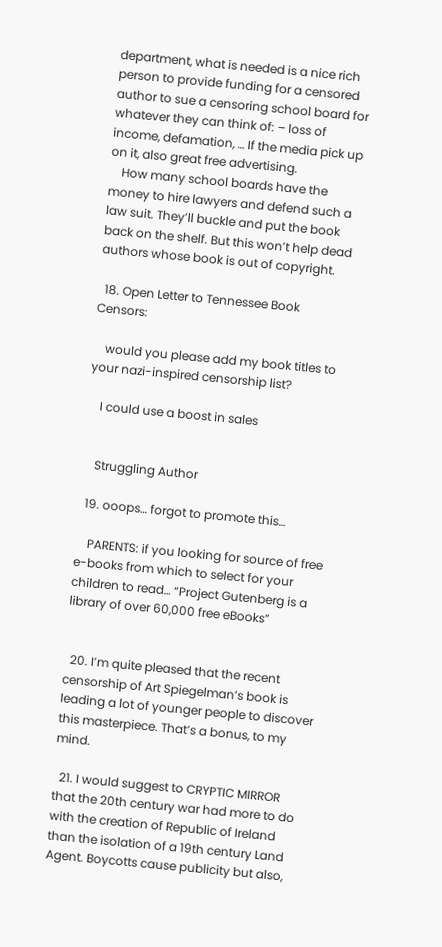department, what is needed is a nice rich person to provide funding for a censored author to sue a censoring school board for whatever they can think of: – loss of income, defamation, … If the media pick up on it, also great free advertising.
    How many school boards have the money to hire lawyers and defend such a law suit. They’ll buckle and put the book back on the shelf. But this won’t help dead authors whose book is out of copyright.

  18. Open Letter to Tennessee Book Censors:

    would you please add my book titles to your nazi-inspired censorship list?

    I could use a boost in sales


    Struggling Author

  19. ooops… forgot to promote this…

    PARENTS: if you looking for source of free e-books from which to select for your children to read… “Project Gutenberg is a library of over 60,000 free eBooks”


  20. I’m quite pleased that the recent censorship of Art Spiegelman’s book is leading a lot of younger people to discover this masterpiece. That’s a bonus, to my mind.

  21. I would suggest to CRYPTIC MIRROR that the 20th century war had more to do with the creation of Republic of Ireland than the isolation of a 19th century Land Agent. Boycotts cause publicity but also,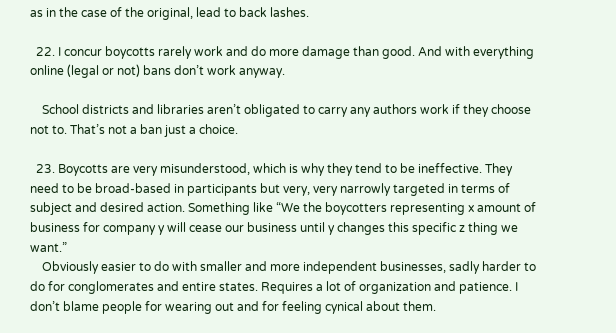as in the case of the original, lead to back lashes.

  22. I concur boycotts rarely work and do more damage than good. And with everything online (legal or not) bans don’t work anyway.

    School districts and libraries aren’t obligated to carry any authors work if they choose not to. That’s not a ban just a choice.

  23. Boycotts are very misunderstood, which is why they tend to be ineffective. They need to be broad-based in participants but very, very narrowly targeted in terms of subject and desired action. Something like “We the boycotters representing x amount of business for company y will cease our business until y changes this specific z thing we want.”
    Obviously easier to do with smaller and more independent businesses, sadly harder to do for conglomerates and entire states. Requires a lot of organization and patience. I don’t blame people for wearing out and for feeling cynical about them.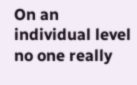On an individual level no one really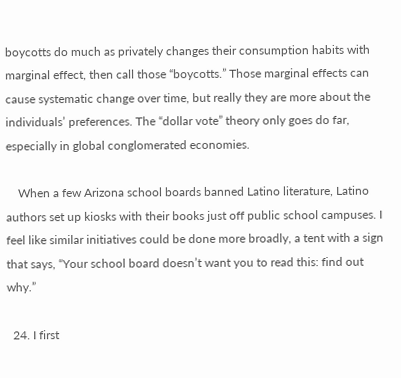boycotts do much as privately changes their consumption habits with marginal effect, then call those “boycotts.” Those marginal effects can cause systematic change over time, but really they are more about the individuals’ preferences. The “dollar vote” theory only goes do far, especially in global conglomerated economies.

    When a few Arizona school boards banned Latino literature, Latino authors set up kiosks with their books just off public school campuses. I feel like similar initiatives could be done more broadly, a tent with a sign that says, “Your school board doesn’t want you to read this: find out why.”

  24. I first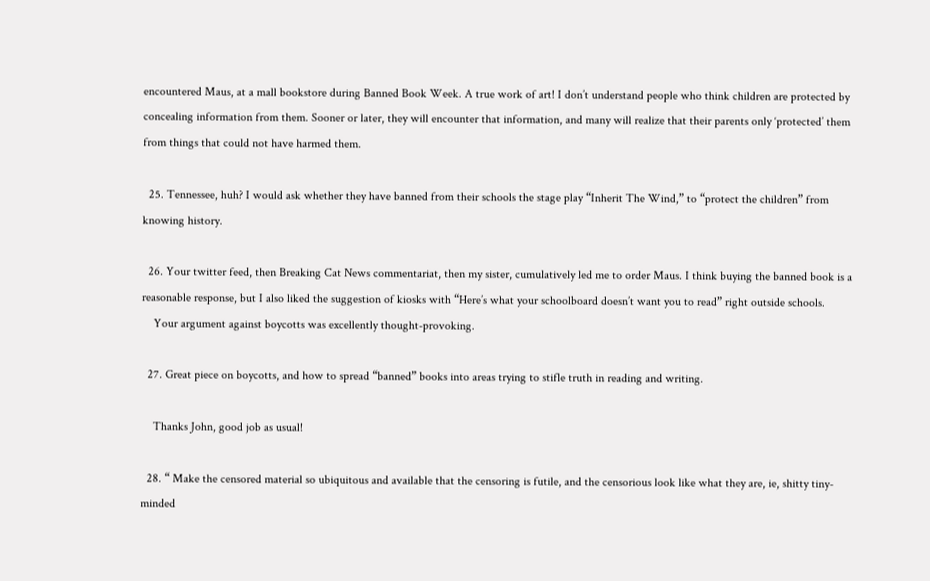encountered Maus, at a mall bookstore during Banned Book Week. A true work of art! I don’t understand people who think children are protected by concealing information from them. Sooner or later, they will encounter that information, and many will realize that their parents only ‘protected’ them from things that could not have harmed them.

  25. Tennessee, huh? I would ask whether they have banned from their schools the stage play “Inherit The Wind,” to “protect the children” from knowing history.

  26. Your twitter feed, then Breaking Cat News commentariat, then my sister, cumulatively led me to order Maus. I think buying the banned book is a reasonable response, but I also liked the suggestion of kiosks with “Here’s what your schoolboard doesn’t want you to read” right outside schools.
    Your argument against boycotts was excellently thought-provoking.

  27. Great piece on boycotts, and how to spread “banned” books into areas trying to stifle truth in reading and writing.

    Thanks John, good job as usual!

  28. “ Make the censored material so ubiquitous and available that the censoring is futile, and the censorious look like what they are, ie, shitty tiny-minded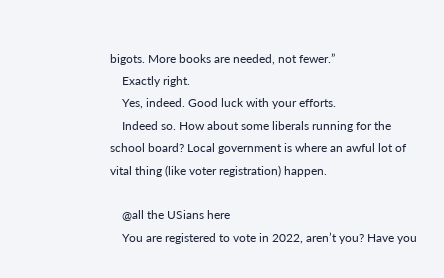bigots. More books are needed, not fewer.”
    Exactly right.
    Yes, indeed. Good luck with your efforts.
    Indeed so. How about some liberals running for the school board? Local government is where an awful lot of vital thing (like voter registration) happen.

    @all the USians here
    You are registered to vote in 2022, aren’t you? Have you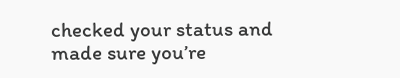checked your status and made sure you’re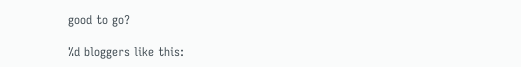good to go?

%d bloggers like this: